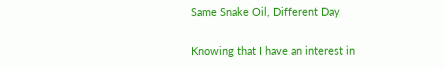Same Snake Oil, Different Day

Knowing that I have an interest in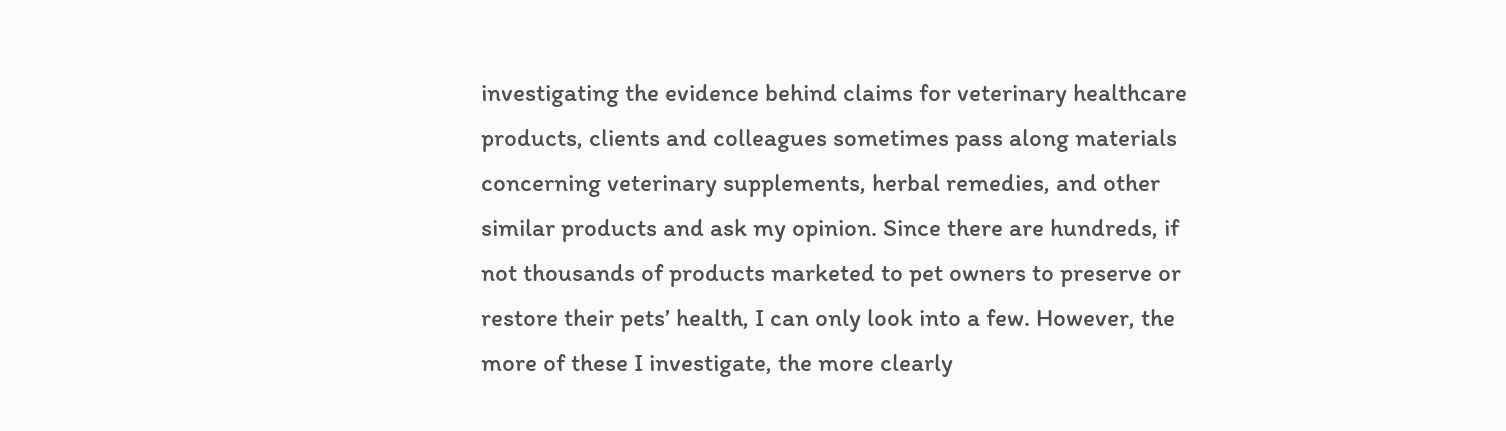investigating the evidence behind claims for veterinary healthcare products, clients and colleagues sometimes pass along materials concerning veterinary supplements, herbal remedies, and other similar products and ask my opinion. Since there are hundreds, if not thousands of products marketed to pet owners to preserve or restore their pets’ health, I can only look into a few. However, the more of these I investigate, the more clearly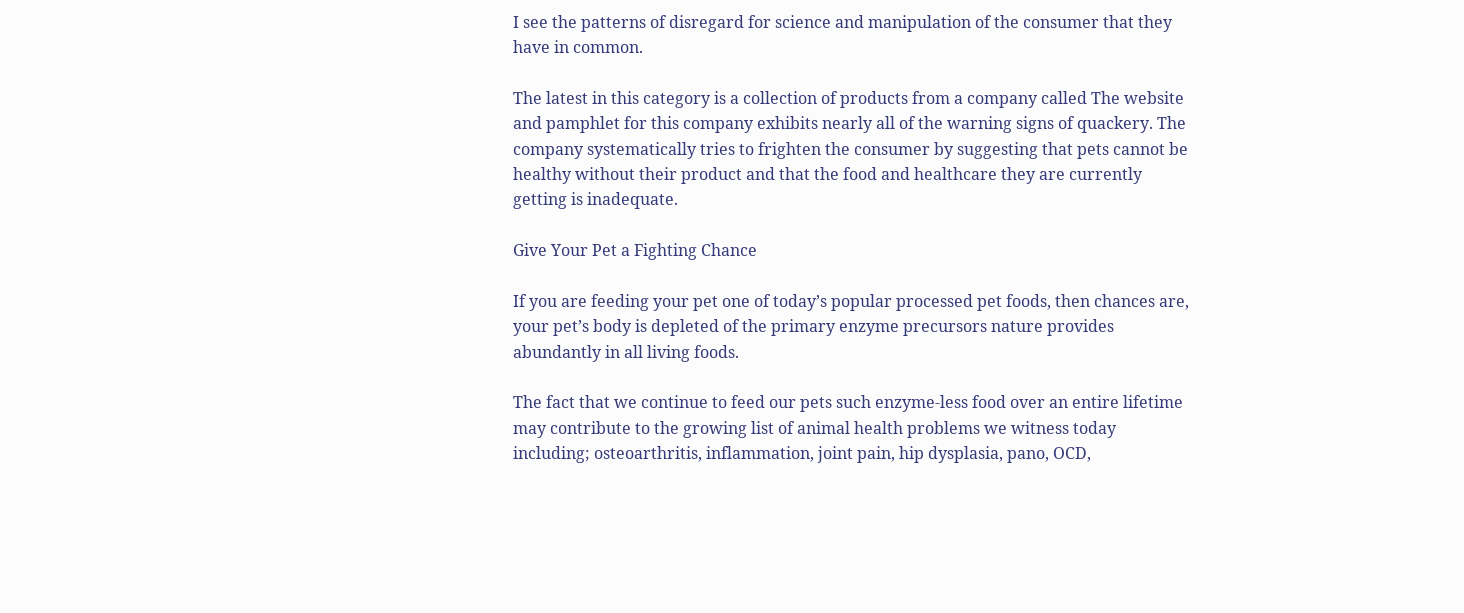I see the patterns of disregard for science and manipulation of the consumer that they have in common.

The latest in this category is a collection of products from a company called The website and pamphlet for this company exhibits nearly all of the warning signs of quackery. The company systematically tries to frighten the consumer by suggesting that pets cannot be healthy without their product and that the food and healthcare they are currently getting is inadequate.

Give Your Pet a Fighting Chance

If you are feeding your pet one of today’s popular processed pet foods, then chances are, your pet’s body is depleted of the primary enzyme precursors nature provides abundantly in all living foods.

The fact that we continue to feed our pets such enzyme-less food over an entire lifetime may contribute to the growing list of animal health problems we witness today including; osteoarthritis, inflammation, joint pain, hip dysplasia, pano, OCD,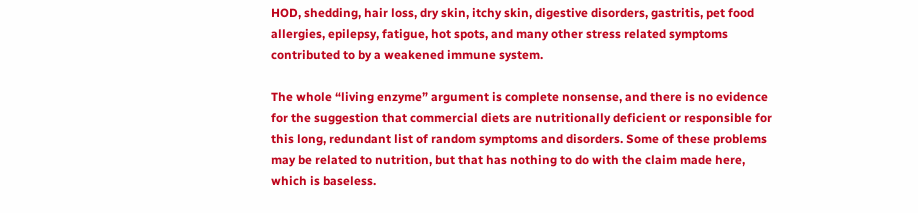HOD, shedding, hair loss, dry skin, itchy skin, digestive disorders, gastritis, pet food allergies, epilepsy, fatigue, hot spots, and many other stress related symptoms contributed to by a weakened immune system.

The whole “living enzyme” argument is complete nonsense, and there is no evidence for the suggestion that commercial diets are nutritionally deficient or responsible for this long, redundant list of random symptoms and disorders. Some of these problems may be related to nutrition, but that has nothing to do with the claim made here, which is baseless.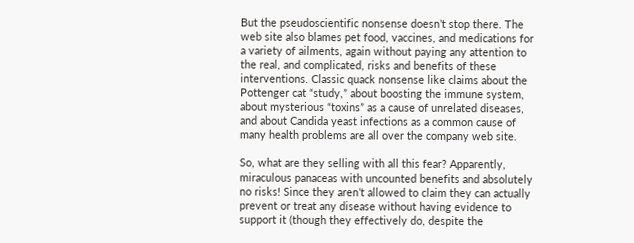But the pseudoscientific nonsense doesn’t stop there. The web site also blames pet food, vaccines, and medications for a variety of ailments, again without paying any attention to the real, and complicated, risks and benefits of these interventions. Classic quack nonsense like claims about the Pottenger cat “study,” about boosting the immune system, about mysterious “toxins” as a cause of unrelated diseases,  and about Candida yeast infections as a common cause of many health problems are all over the company web site.

So, what are they selling with all this fear? Apparently, miraculous panaceas with uncounted benefits and absolutely no risks! Since they aren’t allowed to claim they can actually prevent or treat any disease without having evidence to support it (though they effectively do, despite the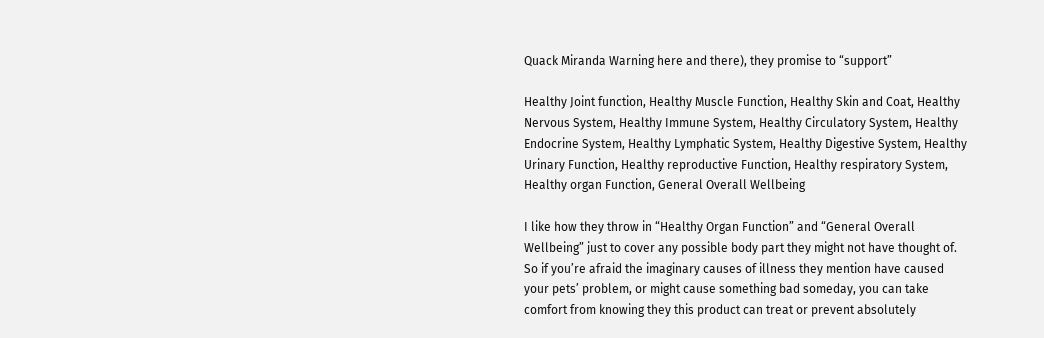Quack Miranda Warning here and there), they promise to “support”

Healthy Joint function, Healthy Muscle Function, Healthy Skin and Coat, Healthy Nervous System, Healthy Immune System, Healthy Circulatory System, Healthy Endocrine System, Healthy Lymphatic System, Healthy Digestive System, Healthy Urinary Function, Healthy reproductive Function, Healthy respiratory System, Healthy organ Function, General Overall Wellbeing

I like how they throw in “Healthy Organ Function” and “General Overall Wellbeing” just to cover any possible body part they might not have thought of. So if you’re afraid the imaginary causes of illness they mention have caused your pets’ problem, or might cause something bad someday, you can take comfort from knowing they this product can treat or prevent absolutely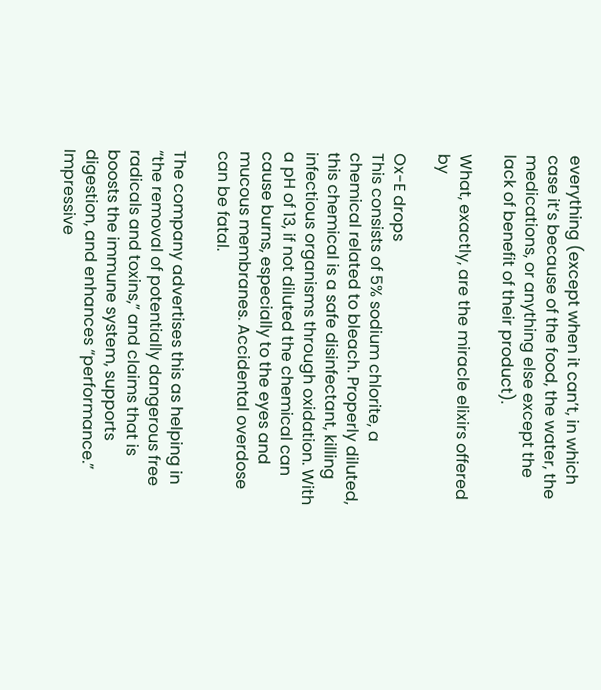everything (except when it can’t, in which case it’s because of the food, the water, the medications, or anything else except the lack of benefit of their product).

What, exactly, are the miracle elixirs offered by

Ox-E drops
This consists of 5% sodium chlorite, a chemical related to bleach. Properly diluted, this chemical is a safe disinfectant, killing infectious organisms through oxidation. With a pH of 13, if not diluted the chemical can cause burns, especially to the eyes and mucous membranes. Accidental overdose can be fatal.

The company advertises this as helping in “the removal of potentially dangerous free radicals and toxins,” and claims that is boosts the immune system, supports digestion, and enhances “performance.”  Impressive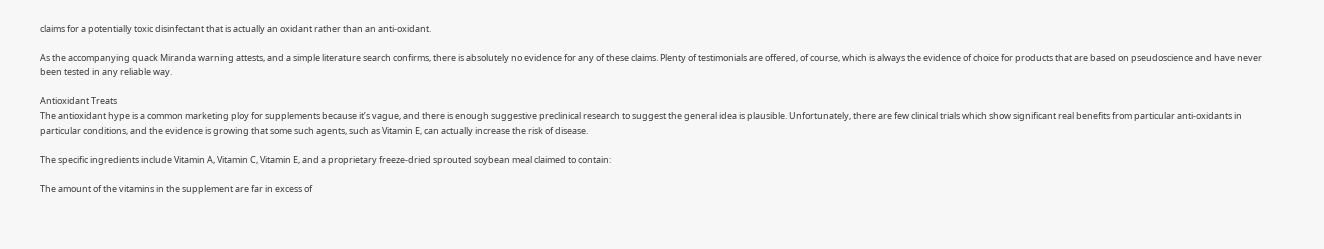claims for a potentially toxic disinfectant that is actually an oxidant rather than an anti-oxidant.

As the accompanying quack Miranda warning attests, and a simple literature search confirms, there is absolutely no evidence for any of these claims. Plenty of testimonials are offered, of course, which is always the evidence of choice for products that are based on pseudoscience and have never been tested in any reliable way.

Antioxidant Treats
The antioxidant hype is a common marketing ploy for supplements because it’s vague, and there is enough suggestive preclinical research to suggest the general idea is plausible. Unfortunately, there are few clinical trials which show significant real benefits from particular anti-oxidants in particular conditions, and the evidence is growing that some such agents, such as Vitamin E, can actually increase the risk of disease.

The specific ingredients include Vitamin A, Vitamin C, Vitamin E, and a proprietary freeze-dried sprouted soybean meal claimed to contain:

The amount of the vitamins in the supplement are far in excess of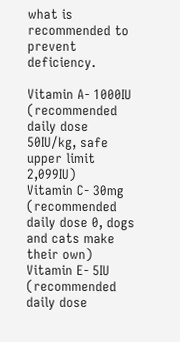what is recommended to prevent deficiency.

Vitamin A- 1000IU (recommended daily dose 50IU/kg, safe upper limit 2,099IU)
Vitamin C- 30mg (recommended daily dose 0, dogs and cats make their own)
Vitamin E- 5IU (recommended daily dose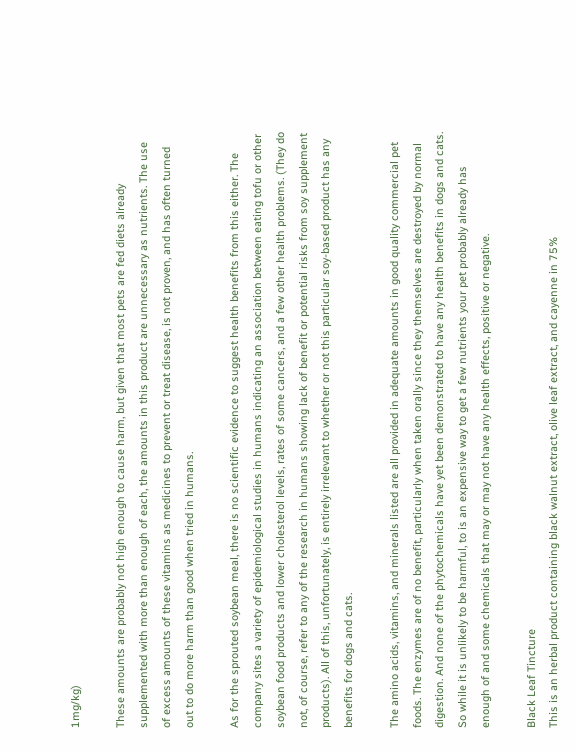1mg/kg)

These amounts are probably not high enough to cause harm, but given that most pets are fed diets already supplemented with more than enough of each, the amounts in this product are unnecessary as nutrients. The use of excess amounts of these vitamins as medicines to prevent or treat disease, is not proven, and has often turned out to do more harm than good when tried in humans.

As for the sprouted soybean meal, there is no scientific evidence to suggest health benefits from this either. The company sites a variety of epidemiological studies in humans indicating an association between eating tofu or other soybean food products and lower cholesterol levels, rates of some cancers, and a few other health problems. (They do not, of course, refer to any of the research in humans showing lack of benefit or potential risks from soy supplement products). All of this, unfortunately, is entirely irrelevant to whether or not this particular soy-based product has any benefits for dogs and cats.

The amino acids, vitamins, and minerals listed are all provided in adequate amounts in good quality commercial pet foods. The enzymes are of no benefit, particularly when taken orally since they themselves are destroyed by normal digestion. And none of the phytochemicals have yet been demonstrated to have any health benefits in dogs and cats. So while it is unlikely to be harmful, to is an expensive way to get a few nutrients your pet probably already has enough of and some chemicals that may or may not have any health effects, positive or negative.

Black Leaf Tincture
This is an herbal product containing black walnut extract, olive leaf extract, and cayenne in 75%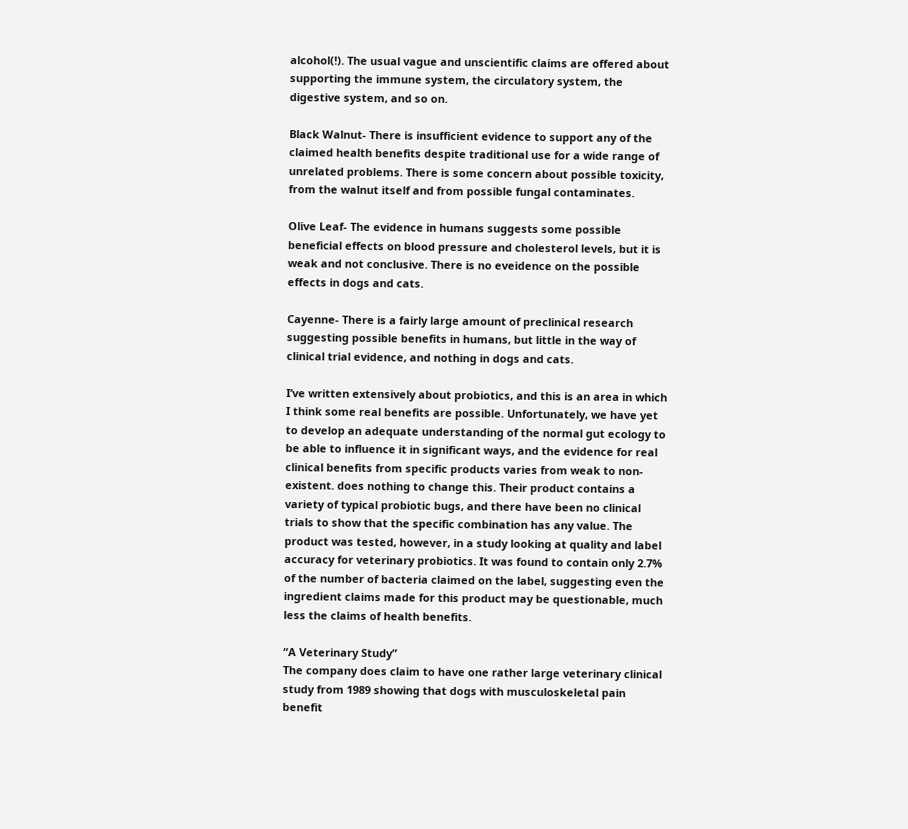alcohol(!). The usual vague and unscientific claims are offered about supporting the immune system, the circulatory system, the digestive system, and so on.

Black Walnut- There is insufficient evidence to support any of the claimed health benefits despite traditional use for a wide range of unrelated problems. There is some concern about possible toxicity, from the walnut itself and from possible fungal contaminates.

Olive Leaf- The evidence in humans suggests some possible beneficial effects on blood pressure and cholesterol levels, but it is weak and not conclusive. There is no eveidence on the possible effects in dogs and cats.

Cayenne- There is a fairly large amount of preclinical research suggesting possible benefits in humans, but little in the way of clinical trial evidence, and nothing in dogs and cats.

I’ve written extensively about probiotics, and this is an area in which I think some real benefits are possible. Unfortunately, we have yet to develop an adequate understanding of the normal gut ecology to be able to influence it in significant ways, and the evidence for real clinical benefits from specific products varies from weak to non-existent. does nothing to change this. Their product contains a variety of typical probiotic bugs, and there have been no clinical trials to show that the specific combination has any value. The product was tested, however, in a study looking at quality and label accuracy for veterinary probiotics. It was found to contain only 2.7% of the number of bacteria claimed on the label, suggesting even the ingredient claims made for this product may be questionable, much less the claims of health benefits.

“A Veterinary Study”
The company does claim to have one rather large veterinary clinical study from 1989 showing that dogs with musculoskeletal pain benefit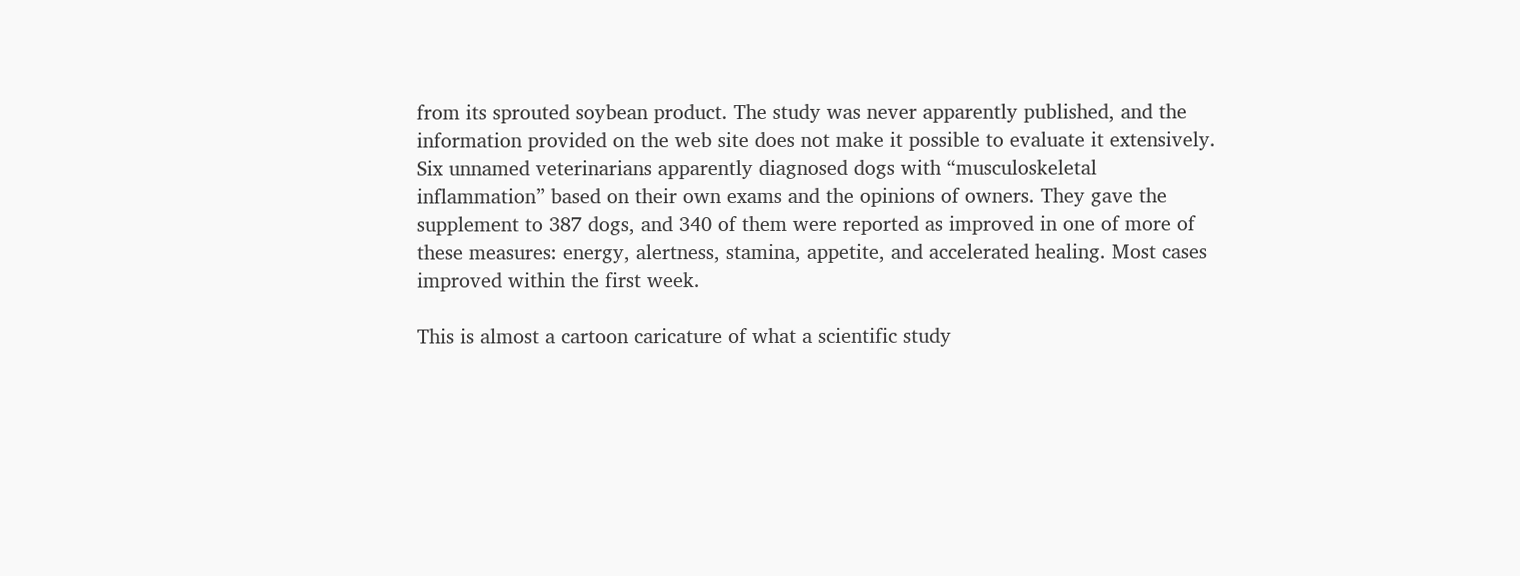from its sprouted soybean product. The study was never apparently published, and the information provided on the web site does not make it possible to evaluate it extensively. Six unnamed veterinarians apparently diagnosed dogs with “musculoskeletal inflammation” based on their own exams and the opinions of owners. They gave the supplement to 387 dogs, and 340 of them were reported as improved in one of more of these measures: energy, alertness, stamina, appetite, and accelerated healing. Most cases improved within the first week.

This is almost a cartoon caricature of what a scientific study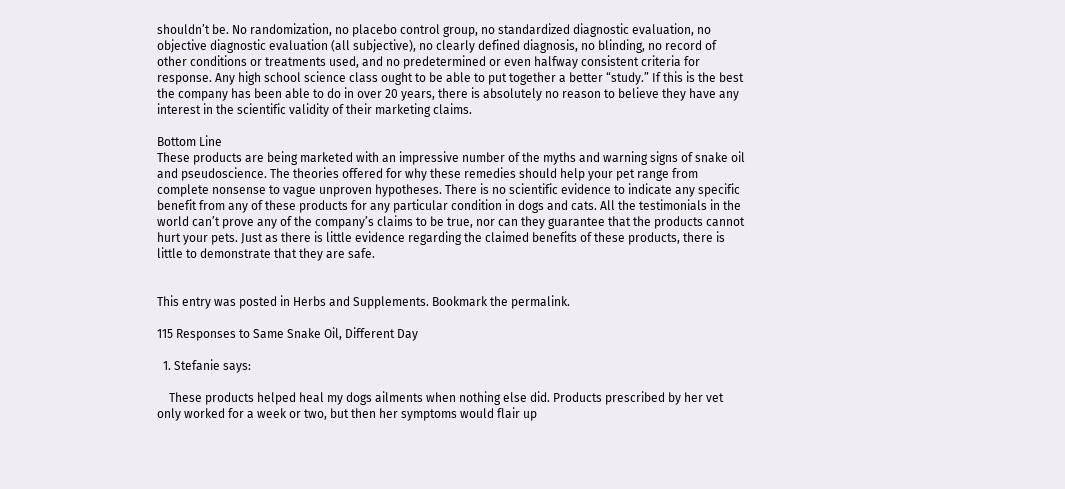shouldn’t be. No randomization, no placebo control group, no standardized diagnostic evaluation, no objective diagnostic evaluation (all subjective), no clearly defined diagnosis, no blinding, no record of other conditions or treatments used, and no predetermined or even halfway consistent criteria for response. Any high school science class ought to be able to put together a better “study.” If this is the best the company has been able to do in over 20 years, there is absolutely no reason to believe they have any interest in the scientific validity of their marketing claims.

Bottom Line
These products are being marketed with an impressive number of the myths and warning signs of snake oil and pseudoscience. The theories offered for why these remedies should help your pet range from complete nonsense to vague unproven hypotheses. There is no scientific evidence to indicate any specific benefit from any of these products for any particular condition in dogs and cats. All the testimonials in the world can’t prove any of the company’s claims to be true, nor can they guarantee that the products cannot hurt your pets. Just as there is little evidence regarding the claimed benefits of these products, there is little to demonstrate that they are safe.


This entry was posted in Herbs and Supplements. Bookmark the permalink.

115 Responses to Same Snake Oil, Different Day

  1. Stefanie says:

    These products helped heal my dogs ailments when nothing else did. Products prescribed by her vet only worked for a week or two, but then her symptoms would flair up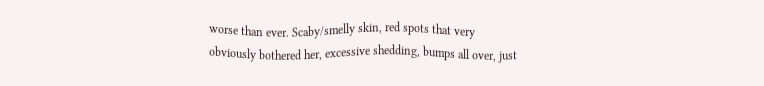worse than ever. Scaby/smelly skin, red spots that very obviously bothered her, excessive shedding, bumps all over, just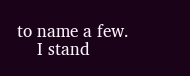to name a few.
    I stand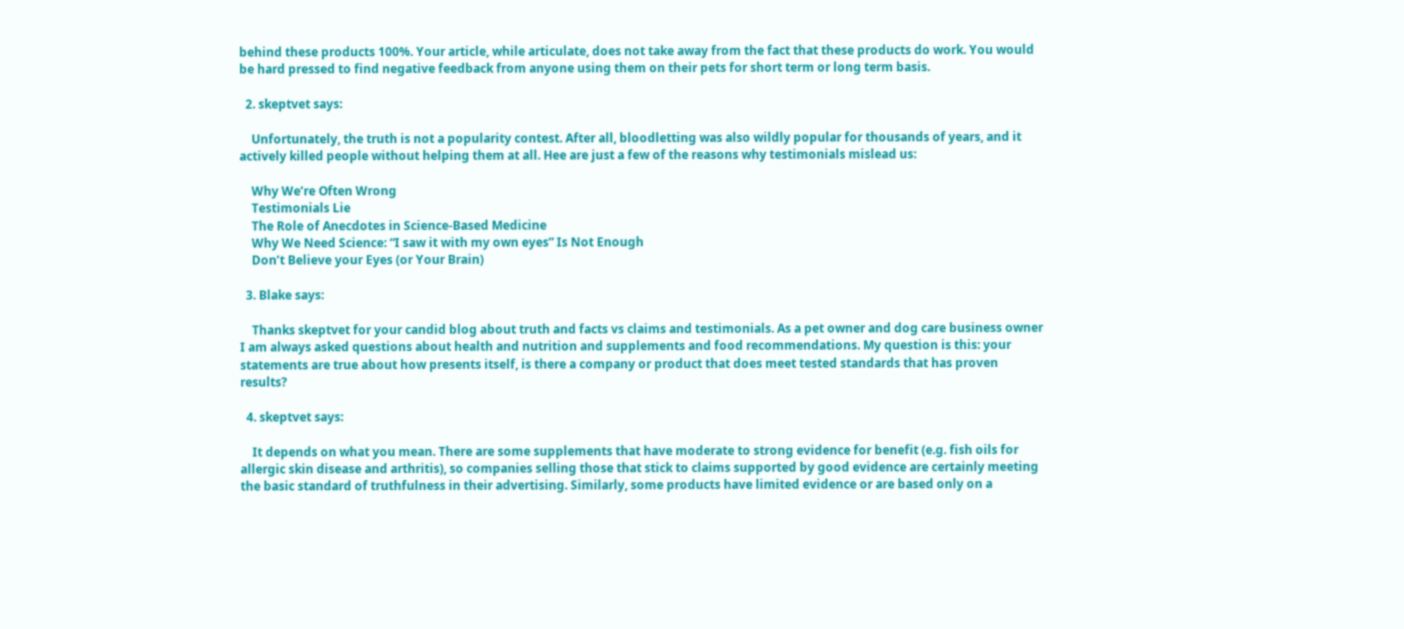behind these products 100%. Your article, while articulate, does not take away from the fact that these products do work. You would be hard pressed to find negative feedback from anyone using them on their pets for short term or long term basis.

  2. skeptvet says:

    Unfortunately, the truth is not a popularity contest. After all, bloodletting was also wildly popular for thousands of years, and it actively killed people without helping them at all. Hee are just a few of the reasons why testimonials mislead us:

    Why We’re Often Wrong
    Testimonials Lie
    The Role of Anecdotes in Science-Based Medicine
    Why We Need Science: “I saw it with my own eyes” Is Not Enough
    Don’t Believe your Eyes (or Your Brain)

  3. Blake says:

    Thanks skeptvet for your candid blog about truth and facts vs claims and testimonials. As a pet owner and dog care business owner I am always asked questions about health and nutrition and supplements and food recommendations. My question is this: your statements are true about how presents itself, is there a company or product that does meet tested standards that has proven results?

  4. skeptvet says:

    It depends on what you mean. There are some supplements that have moderate to strong evidence for benefit (e.g. fish oils for allergic skin disease and arthritis), so companies selling those that stick to claims supported by good evidence are certainly meeting the basic standard of truthfulness in their advertising. Similarly, some products have limited evidence or are based only on a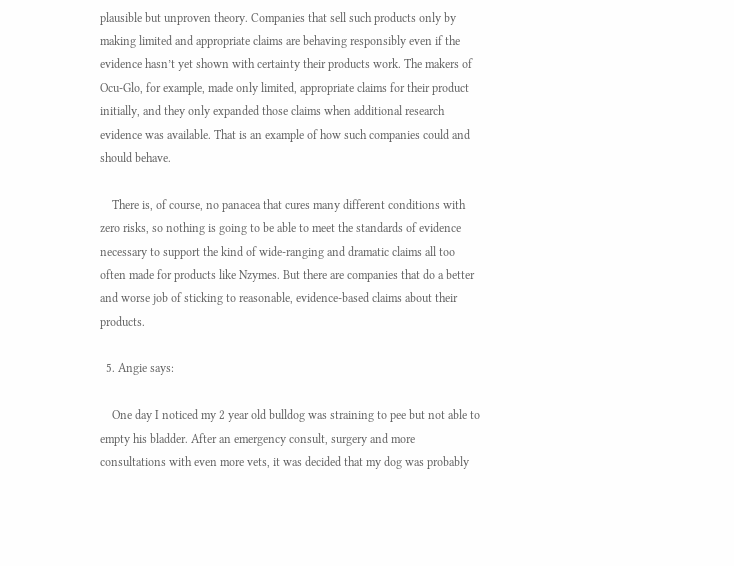plausible but unproven theory. Companies that sell such products only by making limited and appropriate claims are behaving responsibly even if the evidence hasn’t yet shown with certainty their products work. The makers of Ocu-Glo, for example, made only limited, appropriate claims for their product initially, and they only expanded those claims when additional research evidence was available. That is an example of how such companies could and should behave.

    There is, of course, no panacea that cures many different conditions with zero risks, so nothing is going to be able to meet the standards of evidence necessary to support the kind of wide-ranging and dramatic claims all too often made for products like Nzymes. But there are companies that do a better and worse job of sticking to reasonable, evidence-based claims about their products.

  5. Angie says:

    One day I noticed my 2 year old bulldog was straining to pee but not able to empty his bladder. After an emergency consult, surgery and more consultations with even more vets, it was decided that my dog was probably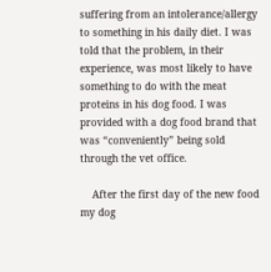suffering from an intolerance/allergy to something in his daily diet. I was told that the problem, in their experience, was most likely to have something to do with the meat proteins in his dog food. I was provided with a dog food brand that was “conveniently” being sold through the vet office.

    After the first day of the new food my dog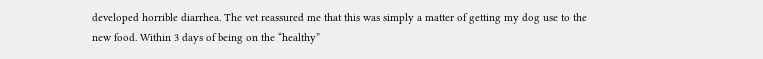developed horrible diarrhea. The vet reassured me that this was simply a matter of getting my dog use to the new food. Within 3 days of being on the “healthy”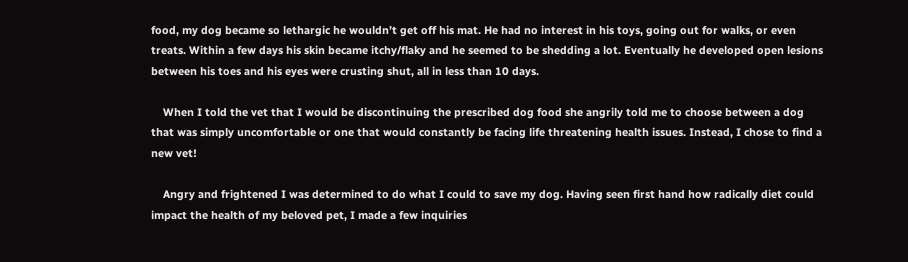food, my dog became so lethargic he wouldn’t get off his mat. He had no interest in his toys, going out for walks, or even treats. Within a few days his skin became itchy/flaky and he seemed to be shedding a lot. Eventually he developed open lesions between his toes and his eyes were crusting shut, all in less than 10 days.

    When I told the vet that I would be discontinuing the prescribed dog food she angrily told me to choose between a dog that was simply uncomfortable or one that would constantly be facing life threatening health issues. Instead, I chose to find a new vet!

    Angry and frightened I was determined to do what I could to save my dog. Having seen first hand how radically diet could impact the health of my beloved pet, I made a few inquiries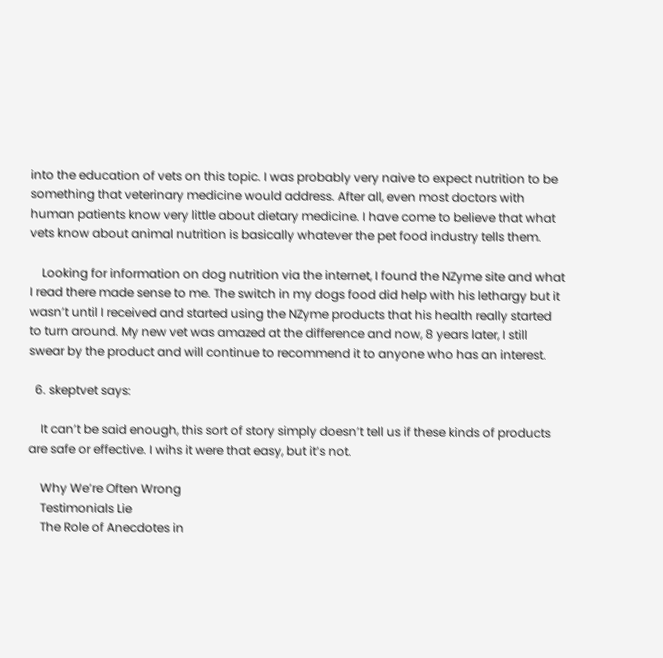into the education of vets on this topic. I was probably very naive to expect nutrition to be something that veterinary medicine would address. After all, even most doctors with human patients know very little about dietary medicine. I have come to believe that what vets know about animal nutrition is basically whatever the pet food industry tells them.

    Looking for information on dog nutrition via the internet, I found the NZyme site and what I read there made sense to me. The switch in my dogs food did help with his lethargy but it wasn’t until I received and started using the NZyme products that his health really started to turn around. My new vet was amazed at the difference and now, 8 years later, I still swear by the product and will continue to recommend it to anyone who has an interest.

  6. skeptvet says:

    It can’t be said enough, this sort of story simply doesn’t tell us if these kinds of products are safe or effective. I wihs it were that easy, but it’s not.

    Why We’re Often Wrong
    Testimonials Lie
    The Role of Anecdotes in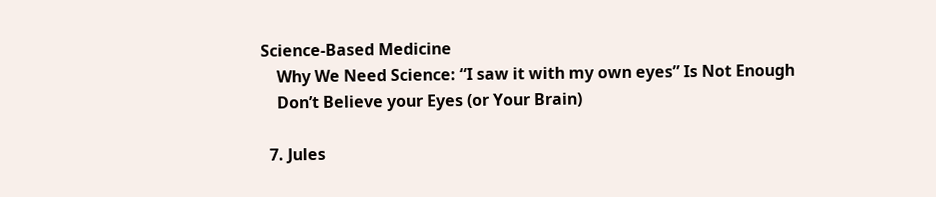Science-Based Medicine
    Why We Need Science: “I saw it with my own eyes” Is Not Enough
    Don’t Believe your Eyes (or Your Brain)

  7. Jules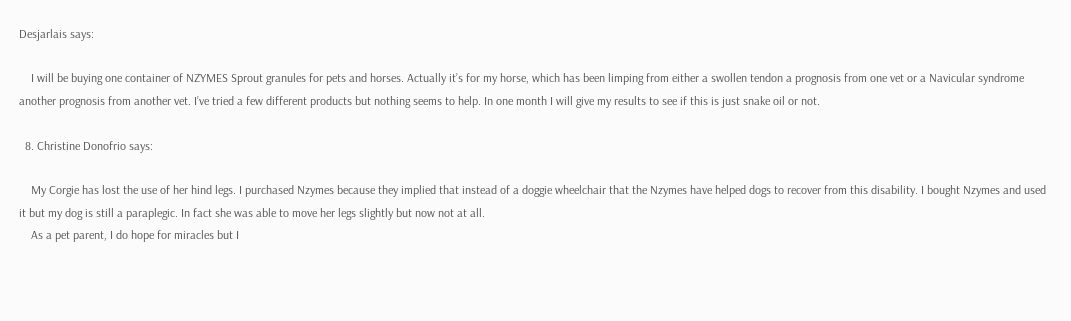Desjarlais says:

    I will be buying one container of NZYMES Sprout granules for pets and horses. Actually it’s for my horse, which has been limping from either a swollen tendon a prognosis from one vet or a Navicular syndrome another prognosis from another vet. I’ve tried a few different products but nothing seems to help. In one month I will give my results to see if this is just snake oil or not.

  8. Christine Donofrio says:

    My Corgie has lost the use of her hind legs. I purchased Nzymes because they implied that instead of a doggie wheelchair that the Nzymes have helped dogs to recover from this disability. I bought Nzymes and used it but my dog is still a paraplegic. In fact she was able to move her legs slightly but now not at all.
    As a pet parent, I do hope for miracles but I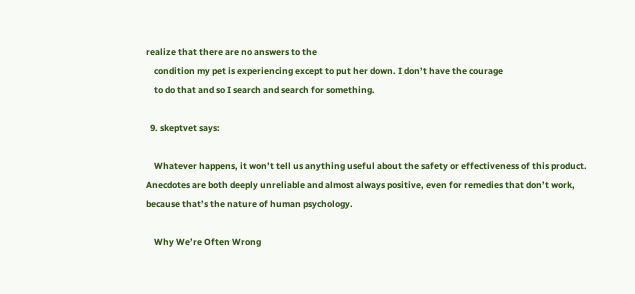realize that there are no answers to the
    condition my pet is experiencing except to put her down. I don’t have the courage
    to do that and so I search and search for something.

  9. skeptvet says:

    Whatever happens, it won’t tell us anything useful about the safety or effectiveness of this product. Anecdotes are both deeply unreliable and almost always positive, even for remedies that don’t work, because that’s the nature of human psychology.

    Why We’re Often Wrong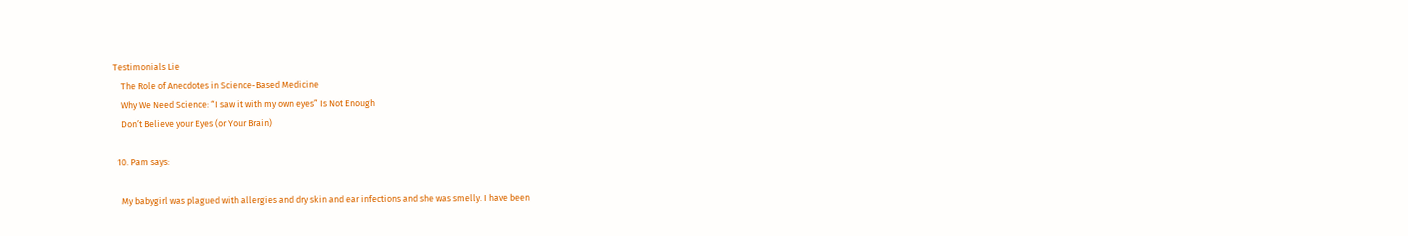Testimonials Lie
    The Role of Anecdotes in Science-Based Medicine
    Why We Need Science: “I saw it with my own eyes” Is Not Enough
    Don’t Believe your Eyes (or Your Brain)

  10. Pam says:

    My babygirl was plagued with allergies and dry skin and ear infections and she was smelly. I have been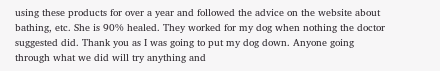using these products for over a year and followed the advice on the website about bathing, etc. She is 90% healed. They worked for my dog when nothing the doctor suggested did. Thank you as I was going to put my dog down. Anyone going through what we did will try anything and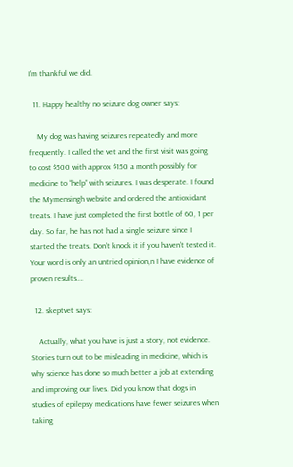I’m thankful we did.

  11. Happy healthy no seizure dog owner says:

    My dog was having seizures repeatedly and more frequently. I called the vet and the first visit was going to cost $500 with approx $150 a month possibly for medicine to “help” with seizures. I was desperate. I found the Mymensingh website and ordered the antioxidant treats. I have just completed the first bottle of 60, 1 per day. So far, he has not had a single seizure since I started the treats. Don’t knock it if you haven’t tested it. Your word is only an untried opinion,n I have evidence of proven results….

  12. skeptvet says:

    Actually, what you have is just a story, not evidence. Stories turn out to be misleading in medicine, which is why science has done so much better a job at extending and improving our lives. Did you know that dogs in studies of epilepsy medications have fewer seizures when taking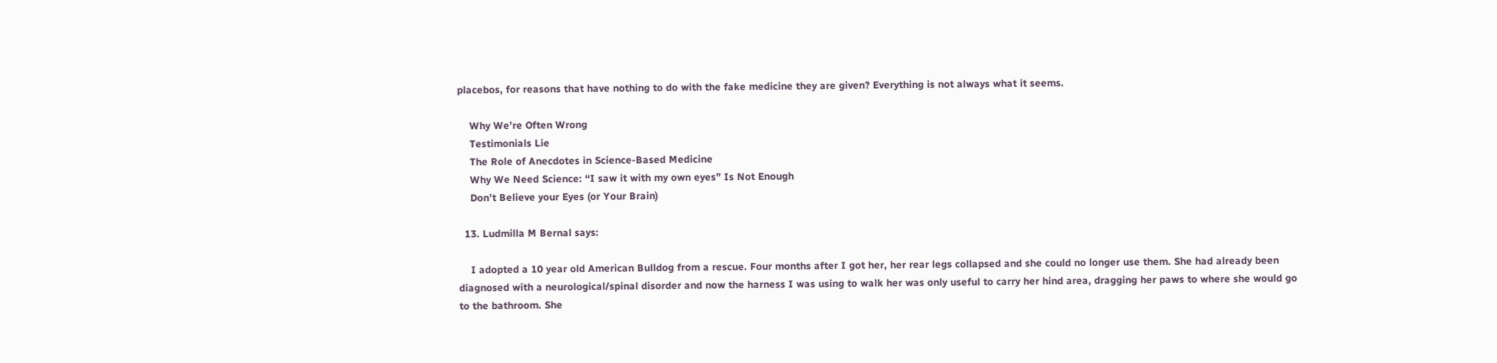placebos, for reasons that have nothing to do with the fake medicine they are given? Everything is not always what it seems.

    Why We’re Often Wrong
    Testimonials Lie
    The Role of Anecdotes in Science-Based Medicine
    Why We Need Science: “I saw it with my own eyes” Is Not Enough
    Don’t Believe your Eyes (or Your Brain)

  13. Ludmilla M Bernal says:

    I adopted a 10 year old American Bulldog from a rescue. Four months after I got her, her rear legs collapsed and she could no longer use them. She had already been diagnosed with a neurological/spinal disorder and now the harness I was using to walk her was only useful to carry her hind area, dragging her paws to where she would go to the bathroom. She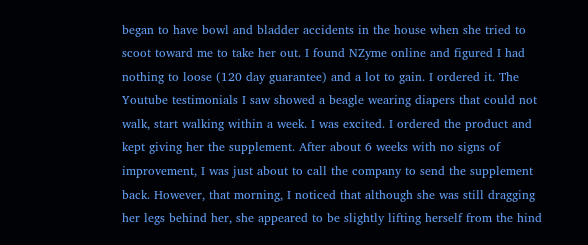began to have bowl and bladder accidents in the house when she tried to scoot toward me to take her out. I found NZyme online and figured I had nothing to loose (120 day guarantee) and a lot to gain. I ordered it. The Youtube testimonials I saw showed a beagle wearing diapers that could not walk, start walking within a week. I was excited. I ordered the product and kept giving her the supplement. After about 6 weeks with no signs of improvement, I was just about to call the company to send the supplement back. However, that morning, I noticed that although she was still dragging her legs behind her, she appeared to be slightly lifting herself from the hind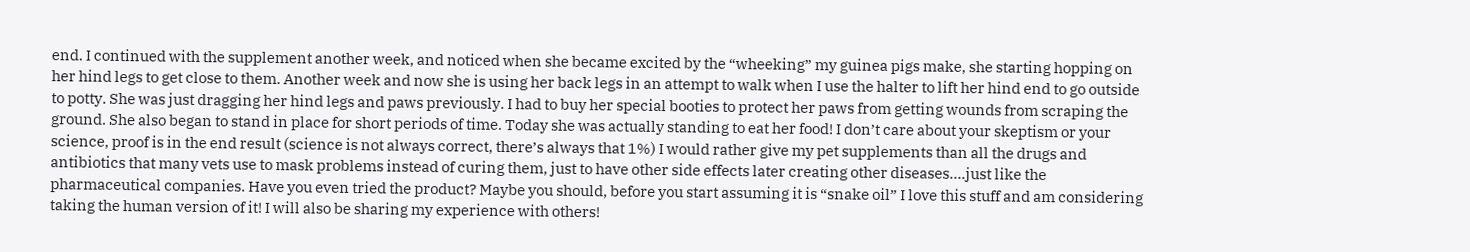end. I continued with the supplement another week, and noticed when she became excited by the “wheeking” my guinea pigs make, she starting hopping on her hind legs to get close to them. Another week and now she is using her back legs in an attempt to walk when I use the halter to lift her hind end to go outside to potty. She was just dragging her hind legs and paws previously. I had to buy her special booties to protect her paws from getting wounds from scraping the ground. She also began to stand in place for short periods of time. Today she was actually standing to eat her food! I don’t care about your skeptism or your science, proof is in the end result (science is not always correct, there’s always that 1%) I would rather give my pet supplements than all the drugs and antibiotics that many vets use to mask problems instead of curing them, just to have other side effects later creating other diseases….just like the pharmaceutical companies. Have you even tried the product? Maybe you should, before you start assuming it is “snake oil” I love this stuff and am considering taking the human version of it! I will also be sharing my experience with others!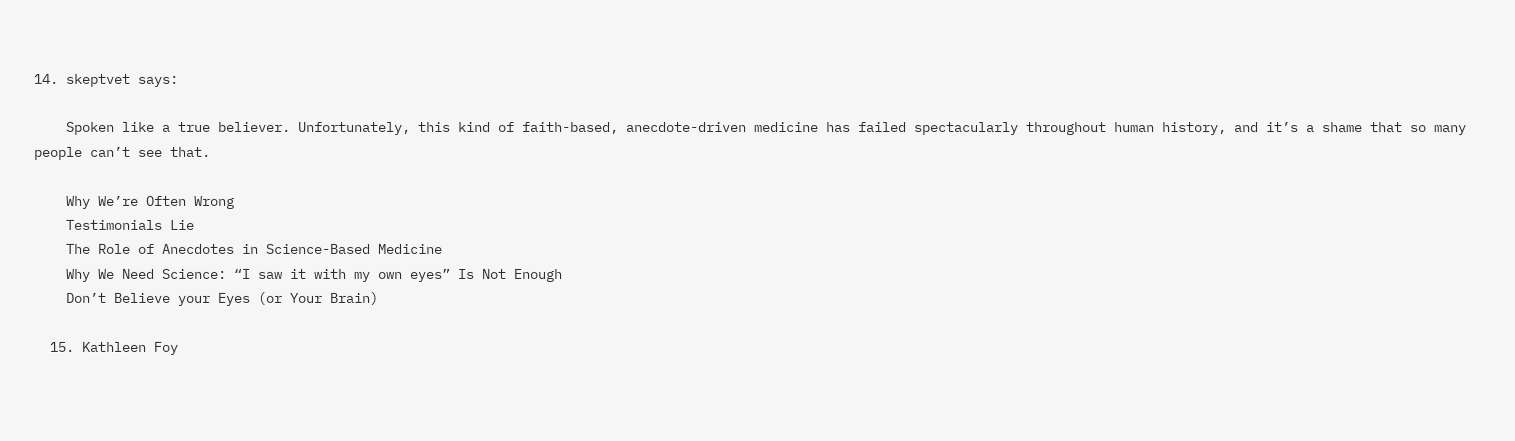14. skeptvet says:

    Spoken like a true believer. Unfortunately, this kind of faith-based, anecdote-driven medicine has failed spectacularly throughout human history, and it’s a shame that so many people can’t see that.

    Why We’re Often Wrong
    Testimonials Lie
    The Role of Anecdotes in Science-Based Medicine
    Why We Need Science: “I saw it with my own eyes” Is Not Enough
    Don’t Believe your Eyes (or Your Brain)

  15. Kathleen Foy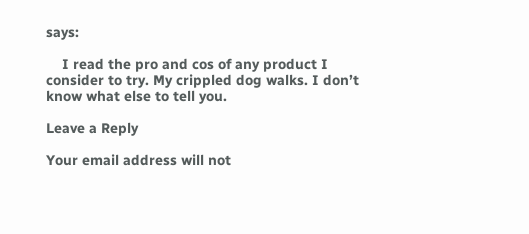says:

    I read the pro and cos of any product I consider to try. My crippled dog walks. I don’t know what else to tell you.

Leave a Reply

Your email address will not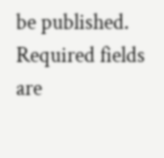be published. Required fields are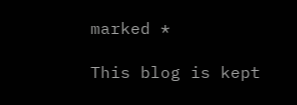marked *

This blog is kept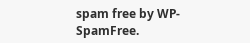spam free by WP-SpamFree.